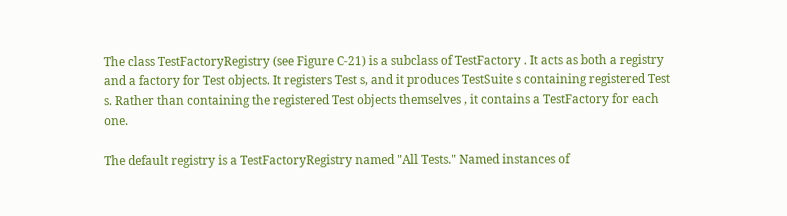The class TestFactoryRegistry (see Figure C-21) is a subclass of TestFactory . It acts as both a registry and a factory for Test objects. It registers Test s, and it produces TestSuite s containing registered Test s. Rather than containing the registered Test objects themselves , it contains a TestFactory for each one.

The default registry is a TestFactoryRegistry named "All Tests." Named instances of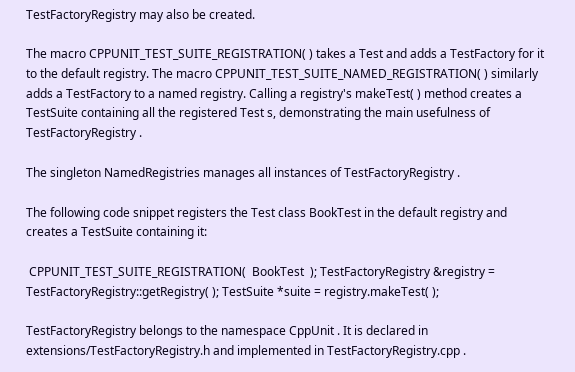TestFactoryRegistry may also be created.

The macro CPPUNIT_TEST_SUITE_REGISTRATION( ) takes a Test and adds a TestFactory for it to the default registry. The macro CPPUNIT_TEST_SUITE_NAMED_REGISTRATION( ) similarly adds a TestFactory to a named registry. Calling a registry's makeTest( ) method creates a TestSuite containing all the registered Test s, demonstrating the main usefulness of TestFactoryRegistry .

The singleton NamedRegistries manages all instances of TestFactoryRegistry .

The following code snippet registers the Test class BookTest in the default registry and creates a TestSuite containing it:

 CPPUNIT_TEST_SUITE_REGISTRATION(  BookTest  ); TestFactoryRegistry &registry = TestFactoryRegistry::getRegistry( ); TestSuite *suite = registry.makeTest( );

TestFactoryRegistry belongs to the namespace CppUnit . It is declared in extensions/TestFactoryRegistry.h and implemented in TestFactoryRegistry.cpp .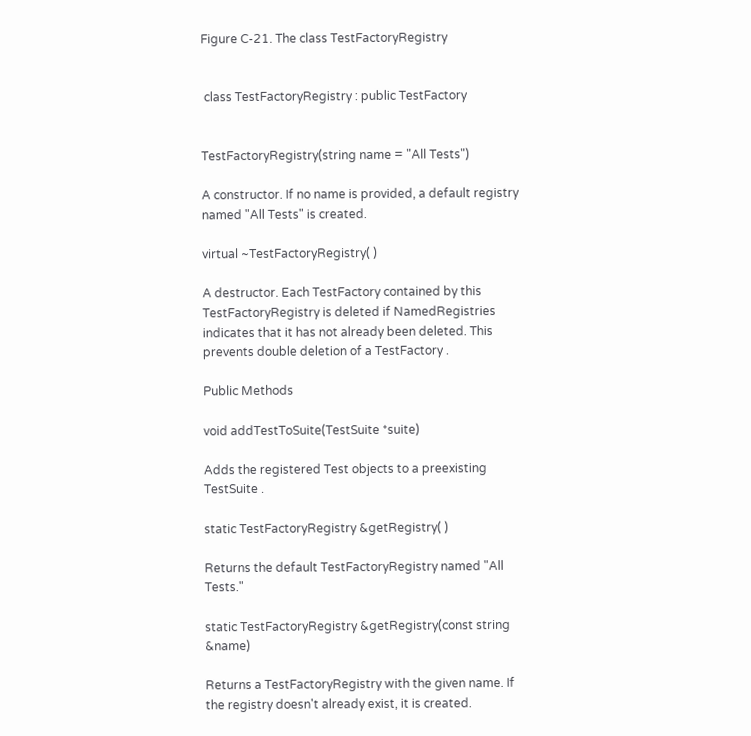Figure C-21. The class TestFactoryRegistry


 class TestFactoryRegistry : public TestFactory


TestFactoryRegistry(string name = "All Tests")

A constructor. If no name is provided, a default registry named "All Tests" is created.

virtual ~TestFactoryRegistry( )

A destructor. Each TestFactory contained by this TestFactoryRegistry is deleted if NamedRegistries indicates that it has not already been deleted. This prevents double deletion of a TestFactory .

Public Methods

void addTestToSuite(TestSuite *suite)

Adds the registered Test objects to a preexisting TestSuite .

static TestFactoryRegistry &getRegistry( )

Returns the default TestFactoryRegistry named "All Tests."

static TestFactoryRegistry &getRegistry(const string &name)

Returns a TestFactoryRegistry with the given name. If the registry doesn't already exist, it is created.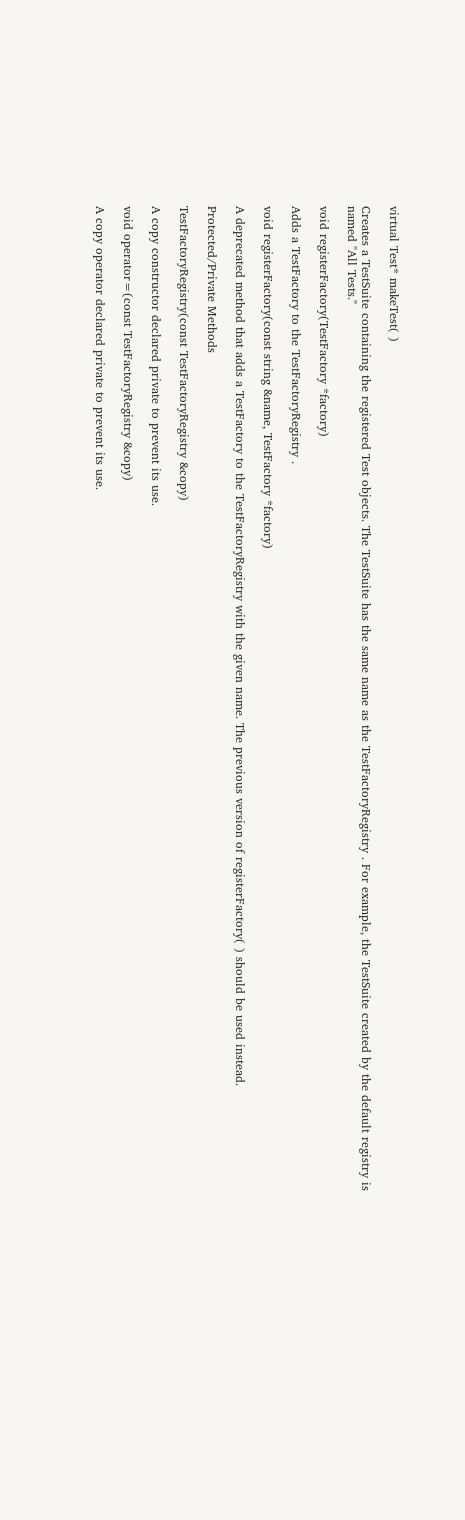virtual Test* makeTest( )

Creates a TestSuite containing the registered Test objects. The TestSuite has the same name as the TestFactoryRegistry . For example, the TestSuite created by the default registry is named "All Tests."

void registerFactory(TestFactory *factory)

Adds a TestFactory to the TestFactoryRegistry .

void registerFactory(const string &name, TestFactory *factory)

A deprecated method that adds a TestFactory to the TestFactoryRegistry with the given name. The previous version of registerFactory( ) should be used instead.

Protected/Private Methods

TestFactoryRegistry(const TestFactoryRegistry &copy)

A copy constructor declared private to prevent its use.

void operator=(const TestFactoryRegistry &copy)

A copy operator declared private to prevent its use.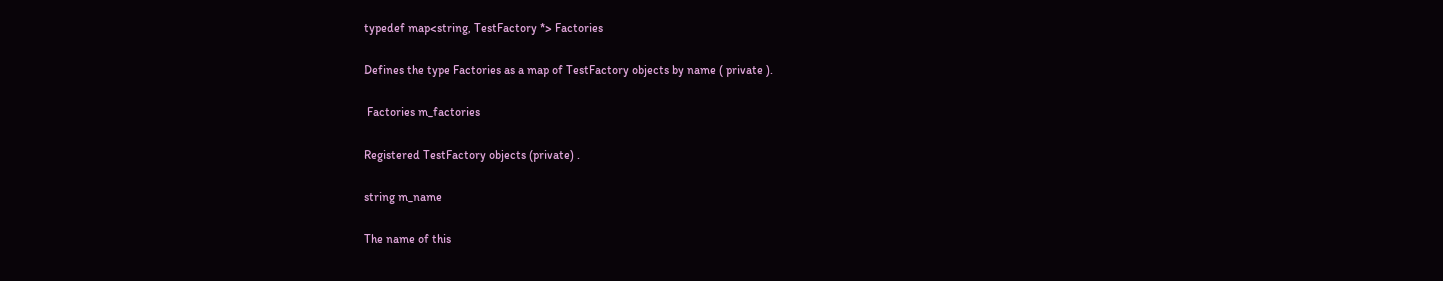typedef map<string, TestFactory *> Factories

Defines the type Factories as a map of TestFactory objects by name ( private ).

 Factories m_factories

Registered TestFactory objects (private) .

string m_name

The name of this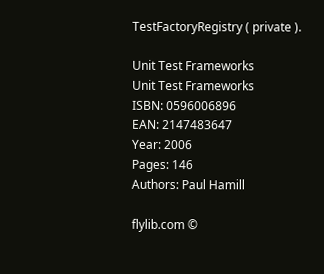TestFactoryRegistry ( private ).

Unit Test Frameworks
Unit Test Frameworks
ISBN: 0596006896
EAN: 2147483647
Year: 2006
Pages: 146
Authors: Paul Hamill

flylib.com ©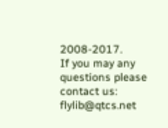2008-2017.
If you may any questions please contact us: flylib@qtcs.net